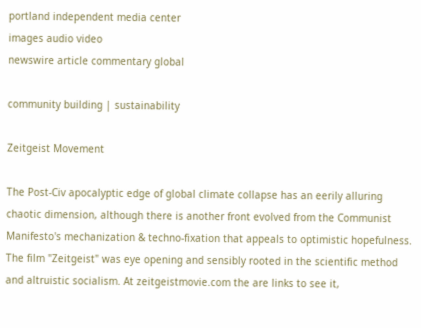portland independent media center
images audio video
newswire article commentary global

community building | sustainability

Zeitgeist Movement

The Post-Civ apocalyptic edge of global climate collapse has an eerily alluring chaotic dimension, although there is another front evolved from the Communist Manifesto's mechanization & techno-fixation that appeals to optimistic hopefulness.
The film "Zeitgeist" was eye opening and sensibly rooted in the scientific method and altruistic socialism. At zeitgeistmovie.com the are links to see it,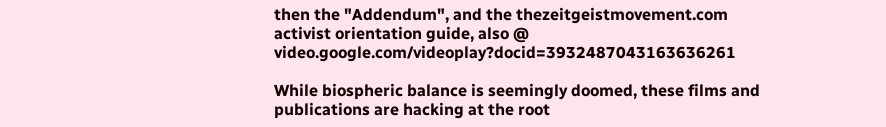then the "Addendum", and the thezeitgeistmovement.com activist orientation guide, also @ video.google.com/videoplay?docid=3932487043163636261

While biospheric balance is seemingly doomed, these films and publications are hacking at the root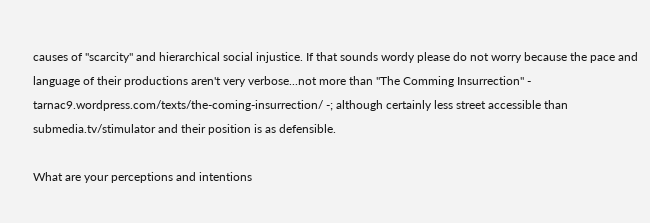causes of "scarcity" and hierarchical social injustice. If that sounds wordy please do not worry because the pace and language of their productions aren't very verbose...not more than "The Comming Insurrection" - tarnac9.wordpress.com/texts/the-coming-insurrection/ -; although certainly less street accessible than submedia.tv/stimulator and their position is as defensible.

What are your perceptions and intentions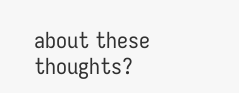about these thoughts?